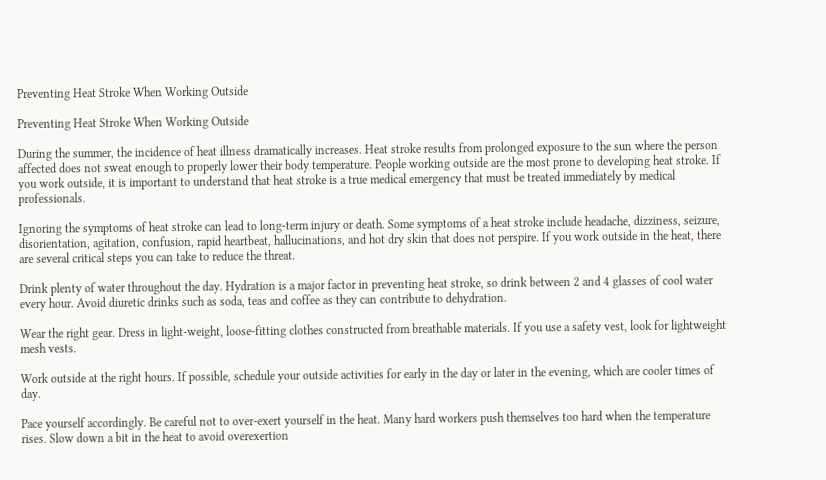Preventing Heat Stroke When Working Outside

Preventing Heat Stroke When Working Outside

During the summer, the incidence of heat illness dramatically increases. Heat stroke results from prolonged exposure to the sun where the person affected does not sweat enough to properly lower their body temperature. People working outside are the most prone to developing heat stroke. If you work outside, it is important to understand that heat stroke is a true medical emergency that must be treated immediately by medical professionals.

Ignoring the symptoms of heat stroke can lead to long-term injury or death. Some symptoms of a heat stroke include headache, dizziness, seizure, disorientation, agitation, confusion, rapid heartbeat, hallucinations, and hot dry skin that does not perspire. If you work outside in the heat, there are several critical steps you can take to reduce the threat.

Drink plenty of water throughout the day. Hydration is a major factor in preventing heat stroke, so drink between 2 and 4 glasses of cool water every hour. Avoid diuretic drinks such as soda, teas and coffee as they can contribute to dehydration.

Wear the right gear. Dress in light-weight, loose-fitting clothes constructed from breathable materials. If you use a safety vest, look for lightweight mesh vests.

Work outside at the right hours. If possible, schedule your outside activities for early in the day or later in the evening, which are cooler times of day.

Pace yourself accordingly. Be careful not to over-exert yourself in the heat. Many hard workers push themselves too hard when the temperature rises. Slow down a bit in the heat to avoid overexertion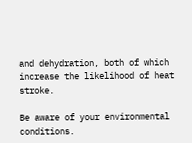and dehydration, both of which increase the likelihood of heat stroke.

Be aware of your environmental conditions.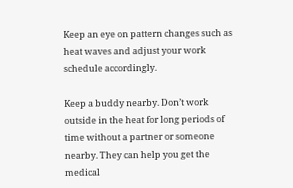Keep an eye on pattern changes such as heat waves and adjust your work schedule accordingly.

Keep a buddy nearby. Don’t work outside in the heat for long periods of time without a partner or someone nearby. They can help you get the medical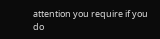attention you require if you do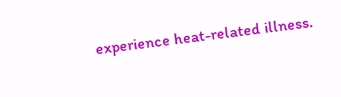experience heat-related illness.